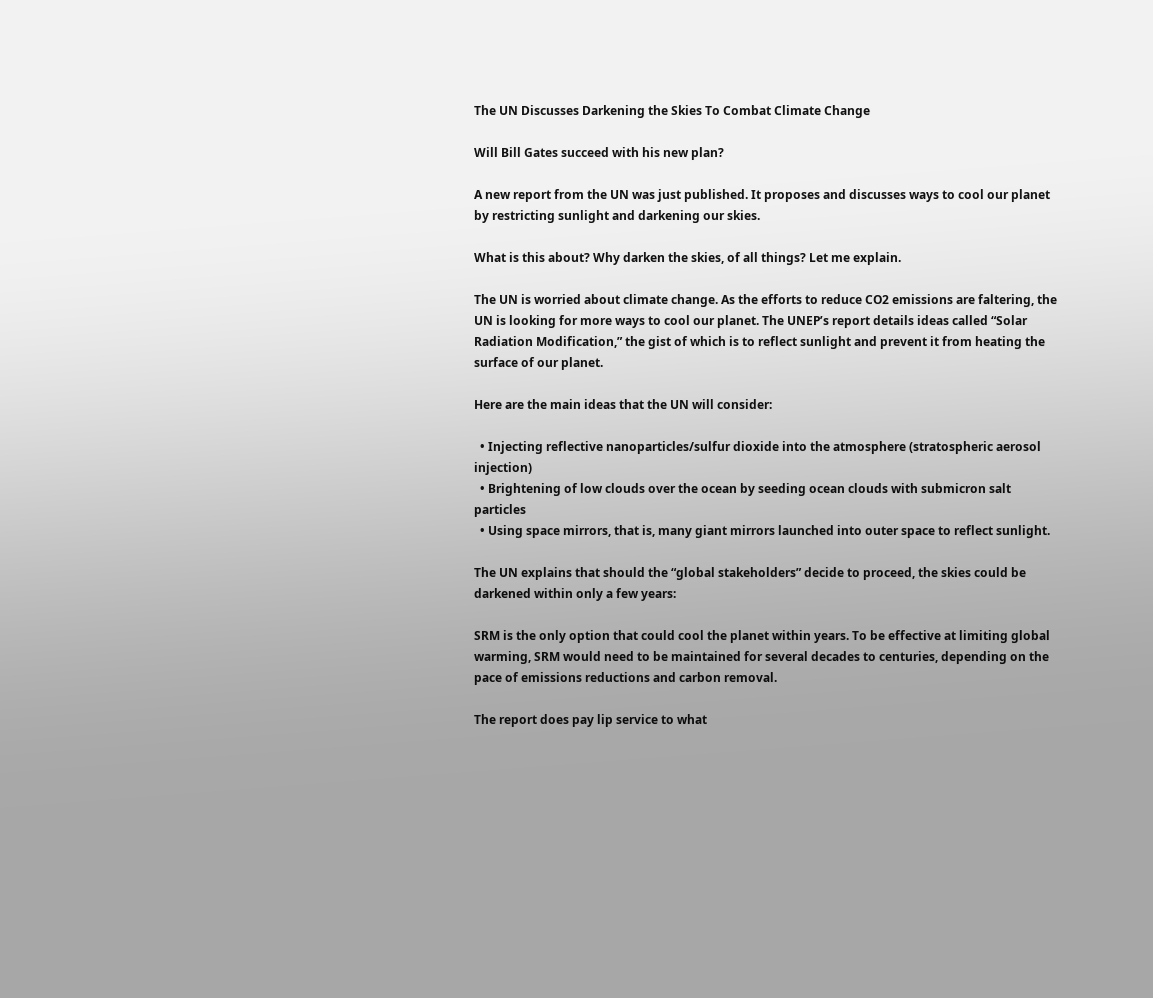The UN Discusses Darkening the Skies To Combat Climate Change

Will Bill Gates succeed with his new plan?

A new report from the UN was just published. It proposes and discusses ways to cool our planet by restricting sunlight and darkening our skies.

What is this about? Why darken the skies, of all things? Let me explain.

The UN is worried about climate change. As the efforts to reduce CO2 emissions are faltering, the UN is looking for more ways to cool our planet. The UNEP’s report details ideas called “Solar Radiation Modification,” the gist of which is to reflect sunlight and prevent it from heating the surface of our planet.

Here are the main ideas that the UN will consider:

  • Injecting reflective nanoparticles/sulfur dioxide into the atmosphere (stratospheric aerosol injection)
  • Brightening of low clouds over the ocean by seeding ocean clouds with submicron salt particles
  • Using space mirrors, that is, many giant mirrors launched into outer space to reflect sunlight.

The UN explains that should the “global stakeholders” decide to proceed, the skies could be darkened within only a few years:

SRM is the only option that could cool the planet within years. To be effective at limiting global warming, SRM would need to be maintained for several decades to centuries, depending on the pace of emissions reductions and carbon removal.

The report does pay lip service to what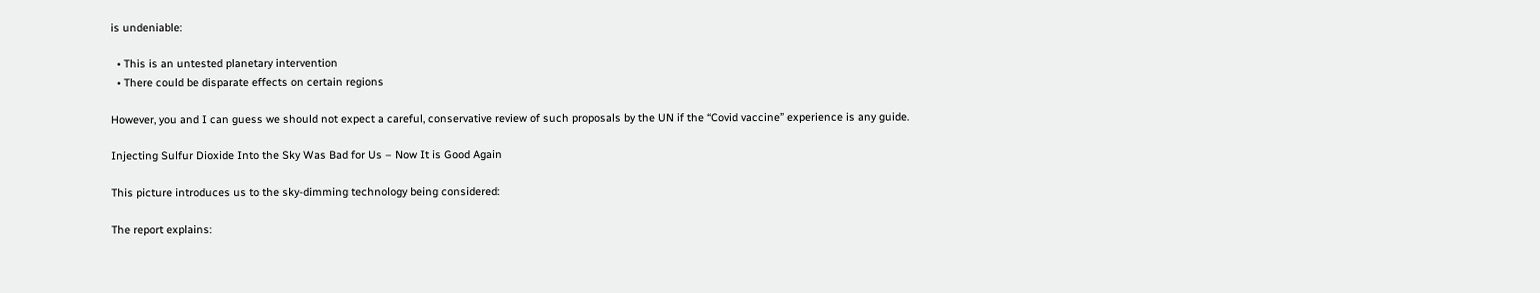is undeniable:

  • This is an untested planetary intervention
  • There could be disparate effects on certain regions

However, you and I can guess we should not expect a careful, conservative review of such proposals by the UN if the “Covid vaccine” experience is any guide.

Injecting Sulfur Dioxide Into the Sky Was Bad for Us – Now It is Good Again

This picture introduces us to the sky-dimming technology being considered:

The report explains: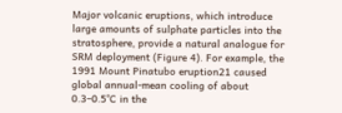Major volcanic eruptions, which introduce large amounts of sulphate particles into the stratosphere, provide a natural analogue for SRM deployment (Figure 4). For example, the 1991 Mount Pinatubo eruption21 caused global annual-mean cooling of about 0.3–0.5°C in the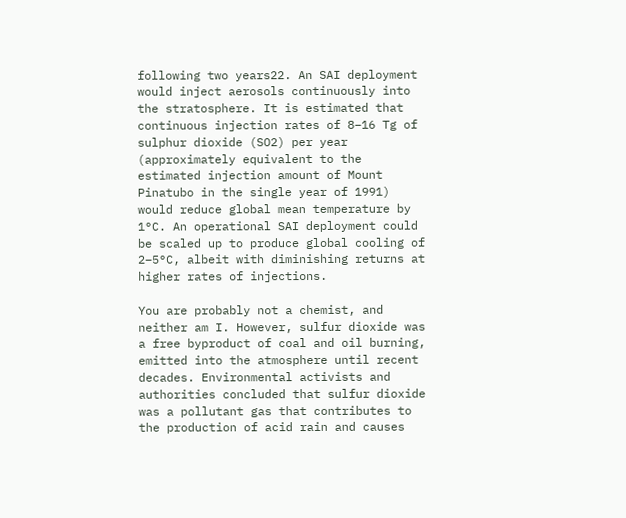following two years22. An SAI deployment would inject aerosols continuously into the stratosphere. It is estimated that continuous injection rates of 8–16 Tg of sulphur dioxide (SO2) per year (approximately equivalent to the estimated injection amount of Mount Pinatubo in the single year of 1991) would reduce global mean temperature by 1°C. An operational SAI deployment could be scaled up to produce global cooling of 2–5°C, albeit with diminishing returns at higher rates of injections.

You are probably not a chemist, and neither am I. However, sulfur dioxide was a free byproduct of coal and oil burning, emitted into the atmosphere until recent decades. Environmental activists and authorities concluded that sulfur dioxide was a pollutant gas that contributes to the production of acid rain and causes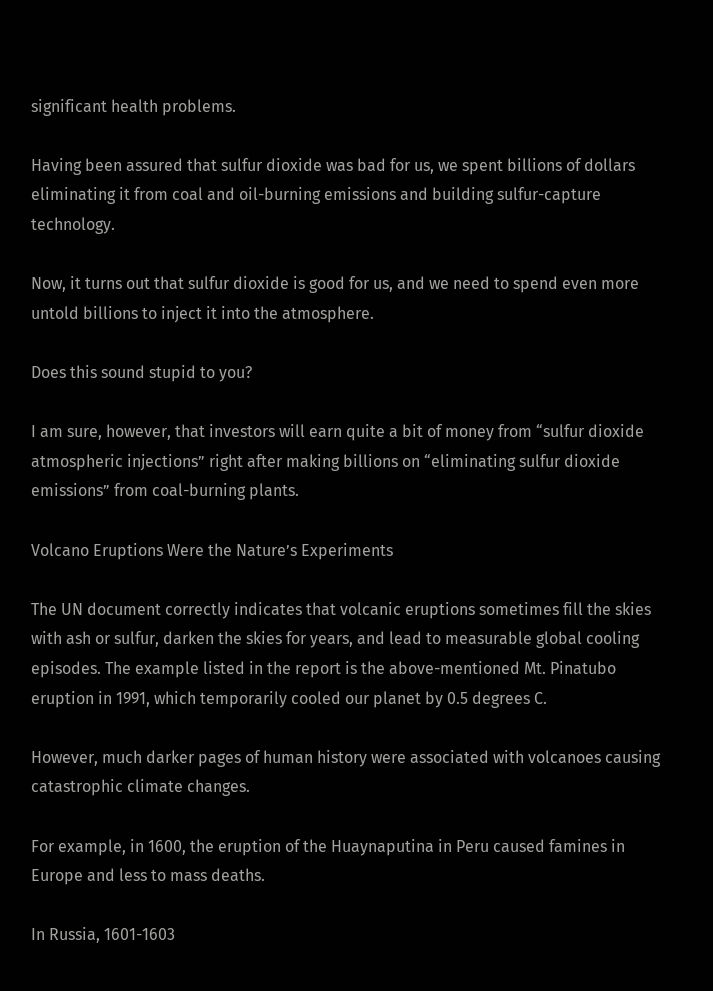significant health problems.

Having been assured that sulfur dioxide was bad for us, we spent billions of dollars eliminating it from coal and oil-burning emissions and building sulfur-capture technology.

Now, it turns out that sulfur dioxide is good for us, and we need to spend even more untold billions to inject it into the atmosphere.

Does this sound stupid to you?

I am sure, however, that investors will earn quite a bit of money from “sulfur dioxide atmospheric injections” right after making billions on “eliminating sulfur dioxide emissions” from coal-burning plants.

Volcano Eruptions Were the Nature’s Experiments

The UN document correctly indicates that volcanic eruptions sometimes fill the skies with ash or sulfur, darken the skies for years, and lead to measurable global cooling episodes. The example listed in the report is the above-mentioned Mt. Pinatubo eruption in 1991, which temporarily cooled our planet by 0.5 degrees C.

However, much darker pages of human history were associated with volcanoes causing catastrophic climate changes.

For example, in 1600, the eruption of the Huaynaputina in Peru caused famines in Europe and less to mass deaths.

In Russia, 1601-1603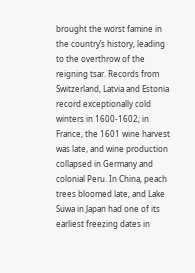brought the worst famine in the country’s history, leading to the overthrow of the reigning tsar. Records from Switzerland, Latvia and Estonia record exceptionally cold winters in 1600-1602; in France, the 1601 wine harvest was late, and wine production collapsed in Germany and colonial Peru. In China, peach trees bloomed late, and Lake Suwa in Japan had one of its earliest freezing dates in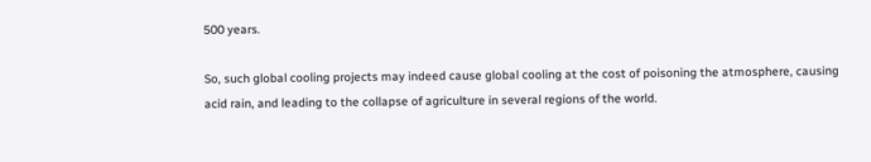500 years.

So, such global cooling projects may indeed cause global cooling at the cost of poisoning the atmosphere, causing acid rain, and leading to the collapse of agriculture in several regions of the world.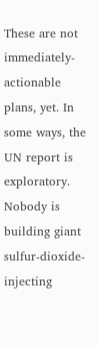These are not immediately-actionable plans, yet. In some ways, the UN report is exploratory. Nobody is building giant sulfur-dioxide-injecting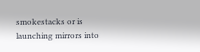smokestacks or is launching mirrors into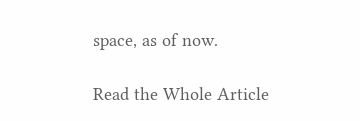space, as of now.

Read the Whole Article